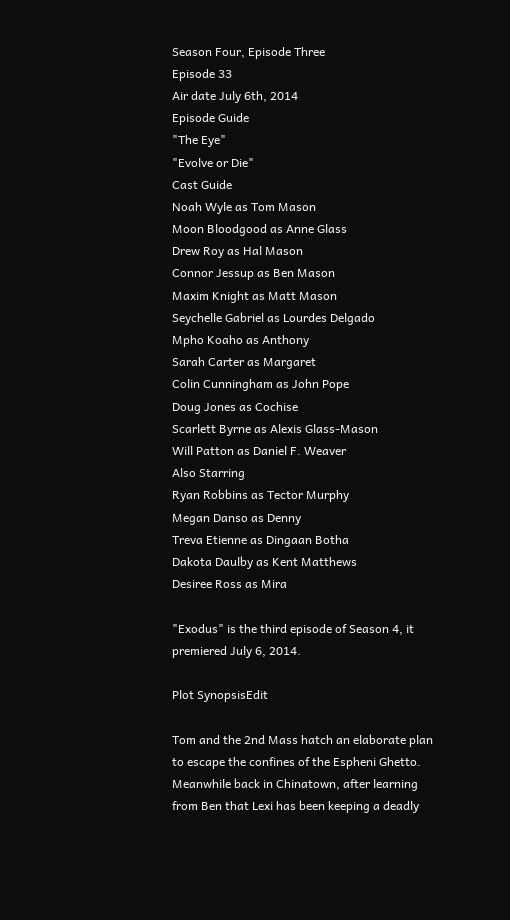Season Four, Episode Three
Episode 33
Air date July 6th, 2014
Episode Guide
"The Eye"
"Evolve or Die"
Cast Guide
Noah Wyle as Tom Mason
Moon Bloodgood as Anne Glass
Drew Roy as Hal Mason
Connor Jessup as Ben Mason
Maxim Knight as Matt Mason
Seychelle Gabriel as Lourdes Delgado
Mpho Koaho as Anthony
Sarah Carter as Margaret
Colin Cunningham as John Pope
Doug Jones as Cochise
Scarlett Byrne as Alexis Glass-Mason
Will Patton as Daniel F. Weaver
Also Starring
Ryan Robbins as Tector Murphy
Megan Danso as Denny
Treva Etienne as Dingaan Botha
Dakota Daulby as Kent Matthews
Desiree Ross as Mira

"Exodus" is the third episode of Season 4, it premiered July 6, 2014.

Plot SynopsisEdit

Tom and the 2nd Mass hatch an elaborate plan to escape the confines of the Espheni Ghetto. Meanwhile back in Chinatown, after learning from Ben that Lexi has been keeping a deadly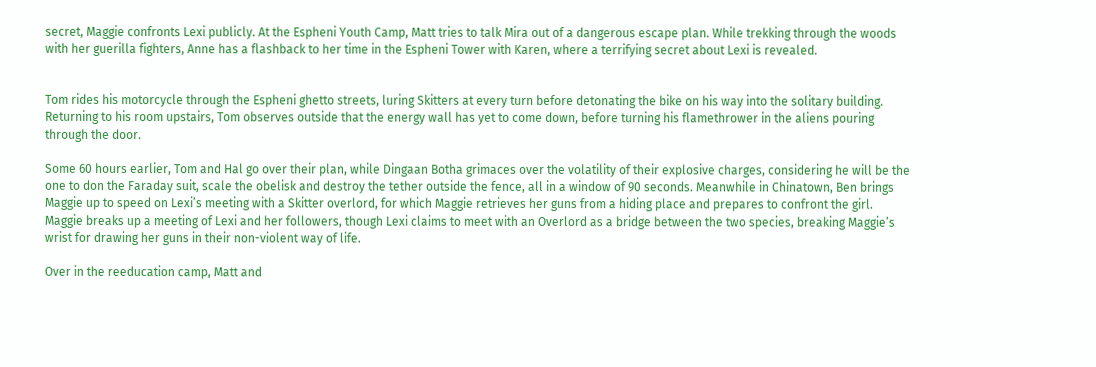secret, Maggie confronts Lexi publicly. At the Espheni Youth Camp, Matt tries to talk Mira out of a dangerous escape plan. While trekking through the woods with her guerilla fighters, Anne has a flashback to her time in the Espheni Tower with Karen, where a terrifying secret about Lexi is revealed.


Tom rides his motorcycle through the Espheni ghetto streets, luring Skitters at every turn before detonating the bike on his way into the solitary building. Returning to his room upstairs, Tom observes outside that the energy wall has yet to come down, before turning his flamethrower in the aliens pouring through the door.

Some 60 hours earlier, Tom and Hal go over their plan, while Dingaan Botha grimaces over the volatility of their explosive charges, considering he will be the one to don the Faraday suit, scale the obelisk and destroy the tether outside the fence, all in a window of 90 seconds. Meanwhile in Chinatown, Ben brings Maggie up to speed on Lexi’s meeting with a Skitter overlord, for which Maggie retrieves her guns from a hiding place and prepares to confront the girl. Maggie breaks up a meeting of Lexi and her followers, though Lexi claims to meet with an Overlord as a bridge between the two species, breaking Maggie’s wrist for drawing her guns in their non-violent way of life.

Over in the reeducation camp, Matt and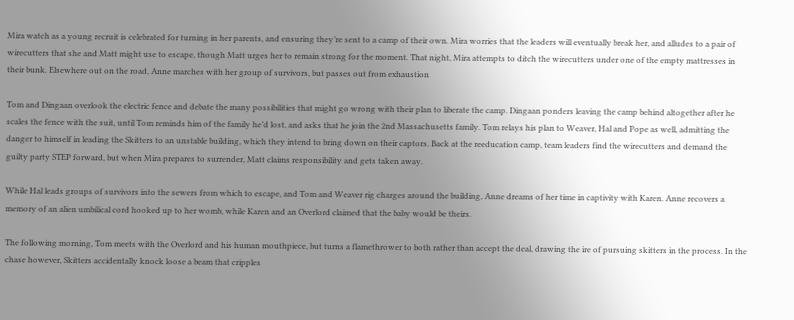Mira watch as a young recruit is celebrated for turning in her parents, and ensuring they’re sent to a camp of their own. Mira worries that the leaders will eventually break her, and alludes to a pair of wirecutters that she and Matt might use to escape, though Matt urges her to remain strong for the moment. That night, Mira attempts to ditch the wirecutters under one of the empty mattresses in their bunk. Elsewhere out on the road, Anne marches with her group of survivors, but passes out from exhaustion

Tom and Dingaan overlook the electric fence and debate the many possibilities that might go wrong with their plan to liberate the camp. Dingaan ponders leaving the camp behind altogether after he scales the fence with the suit, until Tom reminds him of the family he’d lost, and asks that he join the 2nd Massachusetts family. Tom relays his plan to Weaver, Hal and Pope as well, admitting the danger to himself in leading the Skitters to an unstable building, which they intend to bring down on their captors. Back at the reeducation camp, team leaders find the wirecutters and demand the guilty party STEP forward, but when Mira prepares to surrender, Matt claims responsibility and gets taken away.

While Hal leads groups of survivors into the sewers from which to escape, and Tom and Weaver rig charges around the building, Anne dreams of her time in captivity with Karen. Anne recovers a memory of an alien umbilical cord hooked up to her womb, while Karen and an Overlord claimed that the baby would be theirs.

The following morning, Tom meets with the Overlord and his human mouthpiece, but turns a flamethrower to both rather than accept the deal, drawing the ire of pursuing skitters in the process. In the chase however, Skitters accidentally knock loose a beam that cripples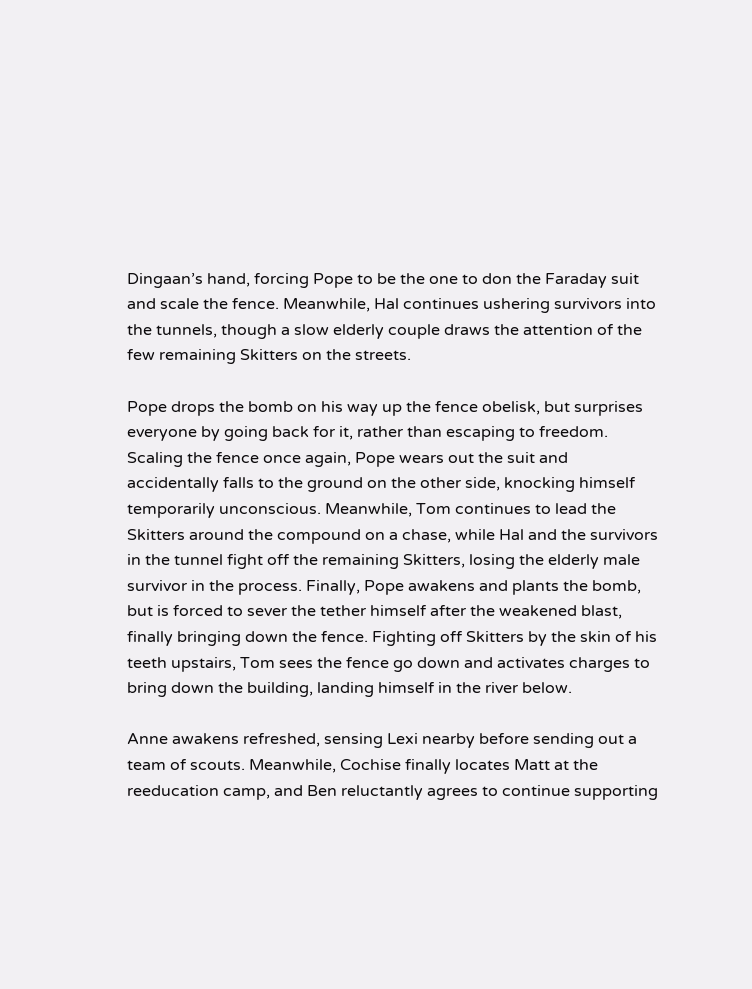Dingaan’s hand, forcing Pope to be the one to don the Faraday suit and scale the fence. Meanwhile, Hal continues ushering survivors into the tunnels, though a slow elderly couple draws the attention of the few remaining Skitters on the streets.

Pope drops the bomb on his way up the fence obelisk, but surprises everyone by going back for it, rather than escaping to freedom. Scaling the fence once again, Pope wears out the suit and accidentally falls to the ground on the other side, knocking himself temporarily unconscious. Meanwhile, Tom continues to lead the Skitters around the compound on a chase, while Hal and the survivors in the tunnel fight off the remaining Skitters, losing the elderly male survivor in the process. Finally, Pope awakens and plants the bomb, but is forced to sever the tether himself after the weakened blast, finally bringing down the fence. Fighting off Skitters by the skin of his teeth upstairs, Tom sees the fence go down and activates charges to bring down the building, landing himself in the river below.

Anne awakens refreshed, sensing Lexi nearby before sending out a team of scouts. Meanwhile, Cochise finally locates Matt at the reeducation camp, and Ben reluctantly agrees to continue supporting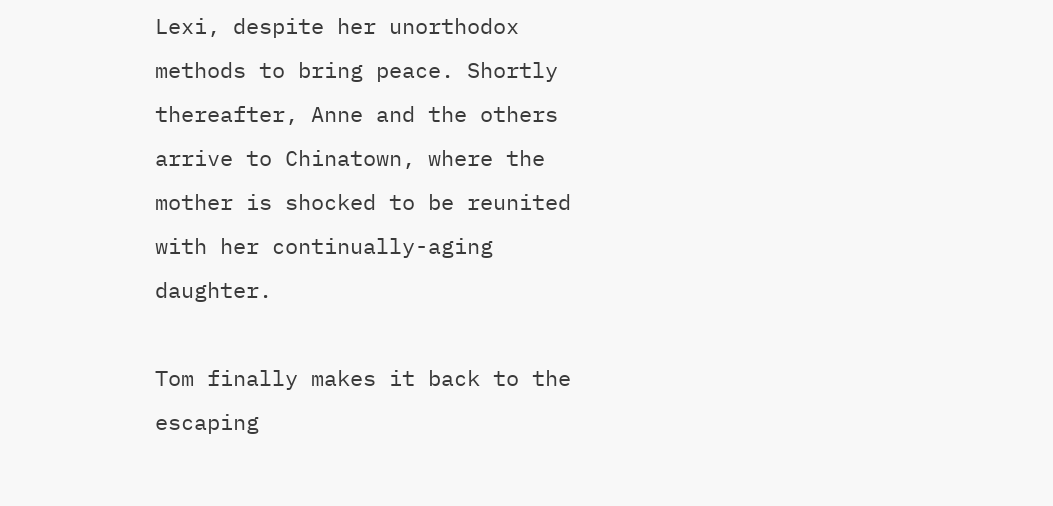Lexi, despite her unorthodox methods to bring peace. Shortly thereafter, Anne and the others arrive to Chinatown, where the mother is shocked to be reunited with her continually-aging daughter.

Tom finally makes it back to the escaping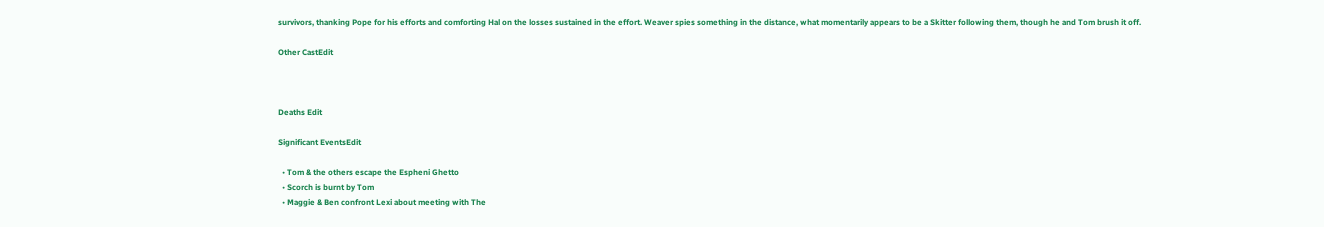survivors, thanking Pope for his efforts and comforting Hal on the losses sustained in the effort. Weaver spies something in the distance, what momentarily appears to be a Skitter following them, though he and Tom brush it off.

Other CastEdit



Deaths Edit

Significant EventsEdit

  • Tom & the others escape the Espheni Ghetto
  • Scorch is burnt by Tom
  • Maggie & Ben confront Lexi about meeting with The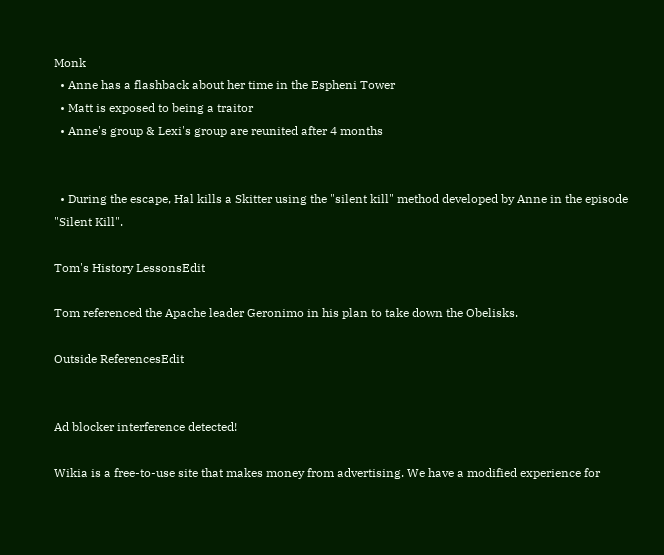Monk
  • Anne has a flashback about her time in the Espheni Tower
  • Matt is exposed to being a traitor
  • Anne's group & Lexi's group are reunited after 4 months


  • During the escape, Hal kills a Skitter using the "silent kill" method developed by Anne in the episode "Silent Kill".

Tom's History LessonsEdit

Tom referenced the Apache leader Geronimo in his plan to take down the Obelisks.

Outside ReferencesEdit


Ad blocker interference detected!

Wikia is a free-to-use site that makes money from advertising. We have a modified experience for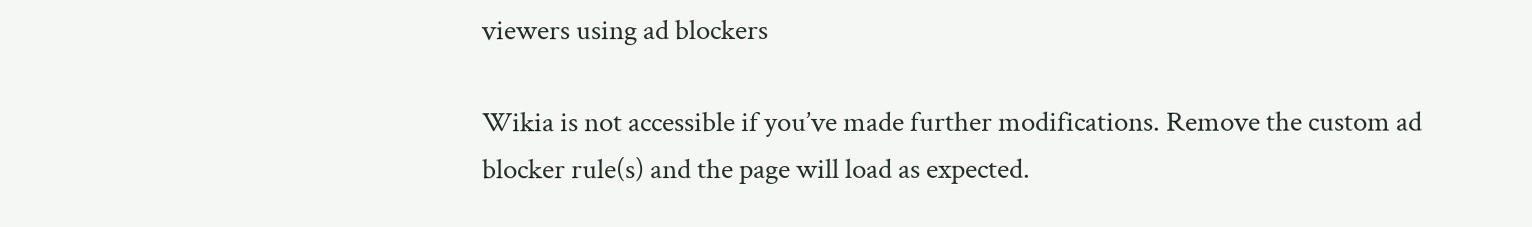viewers using ad blockers

Wikia is not accessible if you’ve made further modifications. Remove the custom ad blocker rule(s) and the page will load as expected.